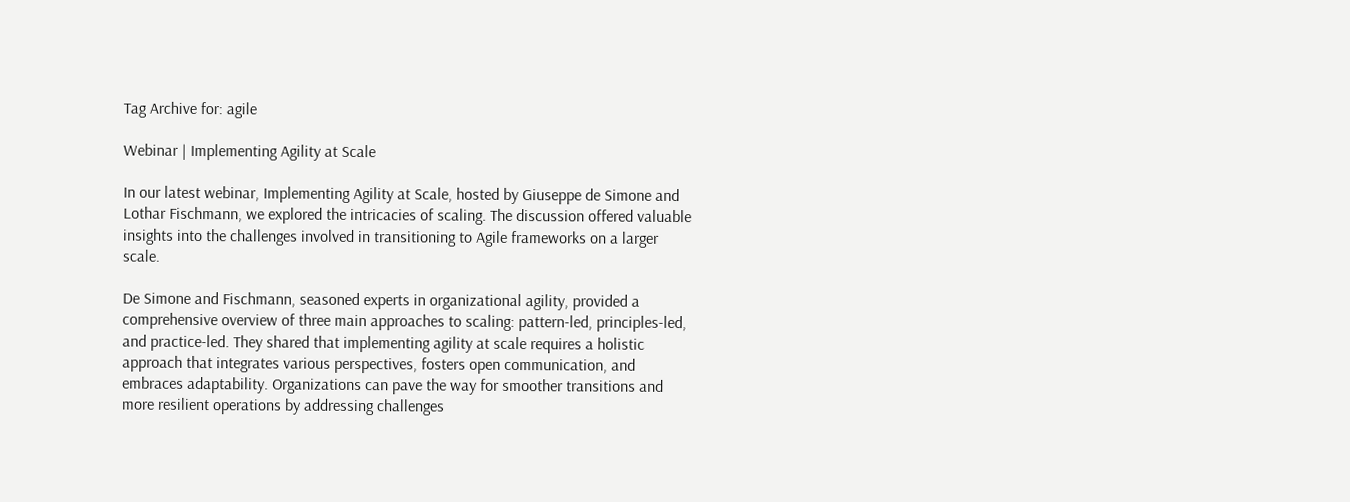Tag Archive for: agile

Webinar | Implementing Agility at Scale

In our latest webinar, Implementing Agility at Scale, hosted by Giuseppe de Simone and Lothar Fischmann, we explored the intricacies of scaling. The discussion offered valuable insights into the challenges involved in transitioning to Agile frameworks on a larger scale.

De Simone and Fischmann, seasoned experts in organizational agility, provided a comprehensive overview of three main approaches to scaling: pattern-led, principles-led, and practice-led. They shared that implementing agility at scale requires a holistic approach that integrates various perspectives, fosters open communication, and embraces adaptability. Organizations can pave the way for smoother transitions and more resilient operations by addressing challenges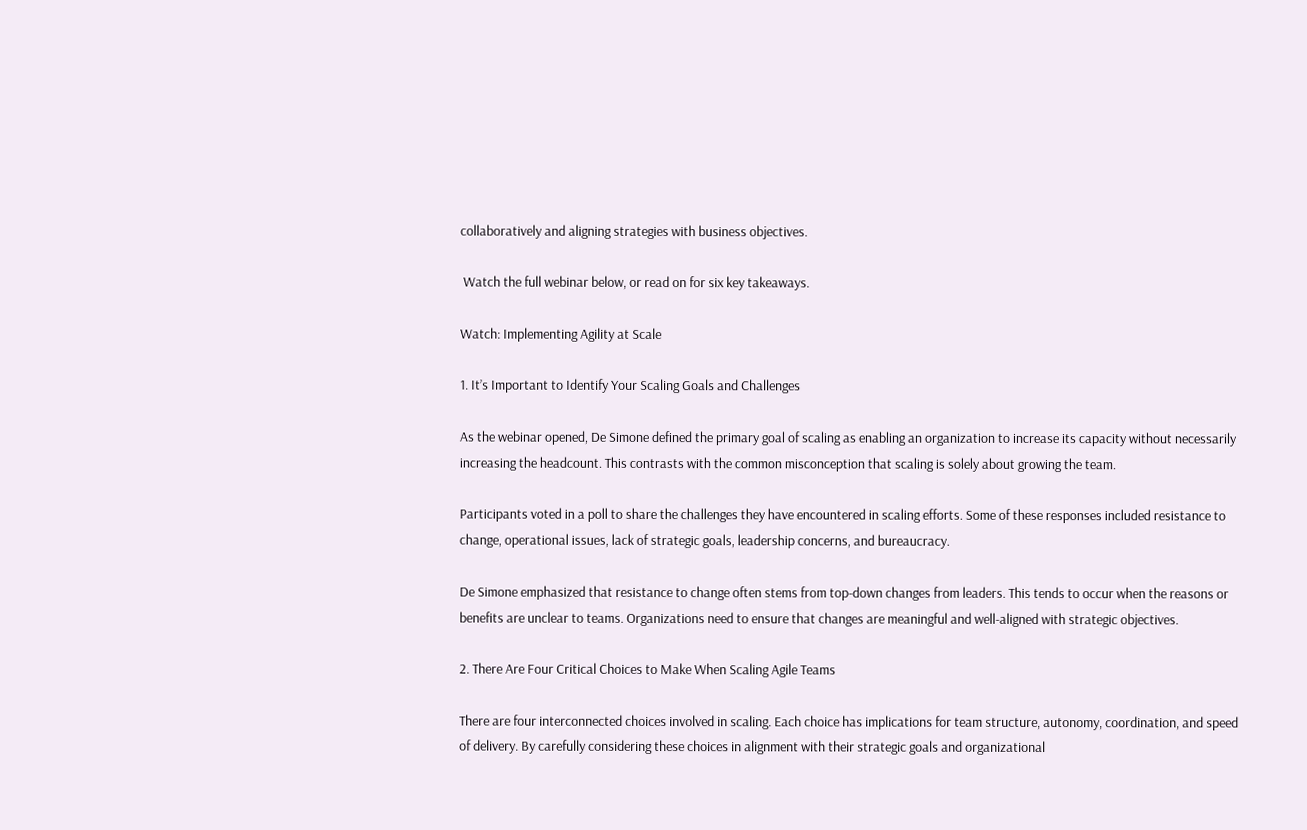collaboratively and aligning strategies with business objectives.

 Watch the full webinar below, or read on for six key takeaways.

Watch: Implementing Agility at Scale

1. It’s Important to Identify Your Scaling Goals and Challenges

As the webinar opened, De Simone defined the primary goal of scaling as enabling an organization to increase its capacity without necessarily increasing the headcount. This contrasts with the common misconception that scaling is solely about growing the team.

Participants voted in a poll to share the challenges they have encountered in scaling efforts. Some of these responses included resistance to change, operational issues, lack of strategic goals, leadership concerns, and bureaucracy.

De Simone emphasized that resistance to change often stems from top-down changes from leaders. This tends to occur when the reasons or benefits are unclear to teams. Organizations need to ensure that changes are meaningful and well-aligned with strategic objectives.

2. There Are Four Critical Choices to Make When Scaling Agile Teams

There are four interconnected choices involved in scaling. Each choice has implications for team structure, autonomy, coordination, and speed of delivery. By carefully considering these choices in alignment with their strategic goals and organizational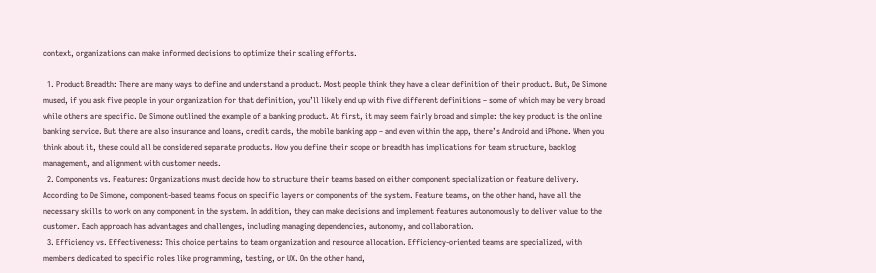context, organizations can make informed decisions to optimize their scaling efforts.

  1. Product Breadth: There are many ways to define and understand a product. Most people think they have a clear definition of their product. But, De Simone mused, if you ask five people in your organization for that definition, you’ll likely end up with five different definitions – some of which may be very broad while others are specific. De Simone outlined the example of a banking product. At first, it may seem fairly broad and simple: the key product is the online banking service. But there are also insurance and loans, credit cards, the mobile banking app – and even within the app, there’s Android and iPhone. When you think about it, these could all be considered separate products. How you define their scope or breadth has implications for team structure, backlog management, and alignment with customer needs.
  2. Components vs. Features: Organizations must decide how to structure their teams based on either component specialization or feature delivery. According to De Simone, component-based teams focus on specific layers or components of the system. Feature teams, on the other hand, have all the necessary skills to work on any component in the system. In addition, they can make decisions and implement features autonomously to deliver value to the customer. Each approach has advantages and challenges, including managing dependencies, autonomy, and collaboration.
  3. Efficiency vs. Effectiveness: This choice pertains to team organization and resource allocation. Efficiency-oriented teams are specialized, with members dedicated to specific roles like programming, testing, or UX. On the other hand,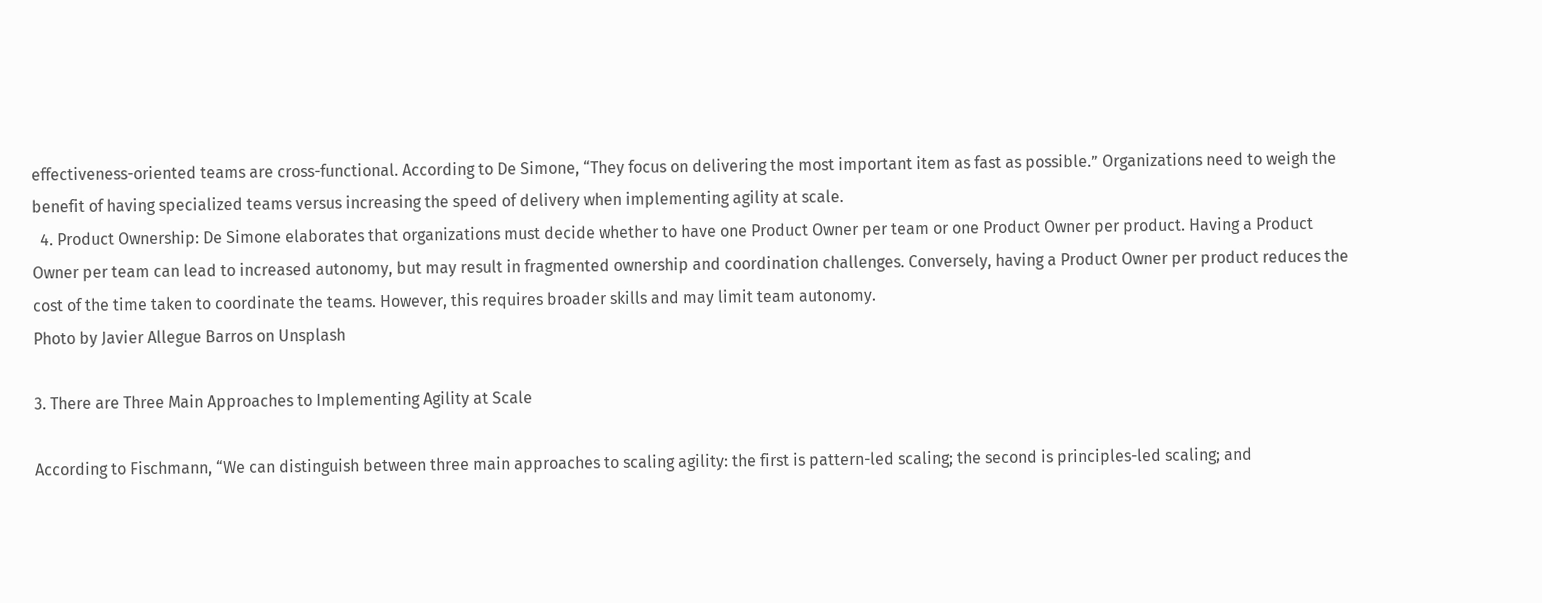effectiveness-oriented teams are cross-functional. According to De Simone, “They focus on delivering the most important item as fast as possible.” Organizations need to weigh the benefit of having specialized teams versus increasing the speed of delivery when implementing agility at scale.
  4. Product Ownership: De Simone elaborates that organizations must decide whether to have one Product Owner per team or one Product Owner per product. Having a Product Owner per team can lead to increased autonomy, but may result in fragmented ownership and coordination challenges. Conversely, having a Product Owner per product reduces the cost of the time taken to coordinate the teams. However, this requires broader skills and may limit team autonomy.
Photo by Javier Allegue Barros on Unsplash

3. There are Three Main Approaches to Implementing Agility at Scale

According to Fischmann, “We can distinguish between three main approaches to scaling agility: the first is pattern-led scaling; the second is principles-led scaling; and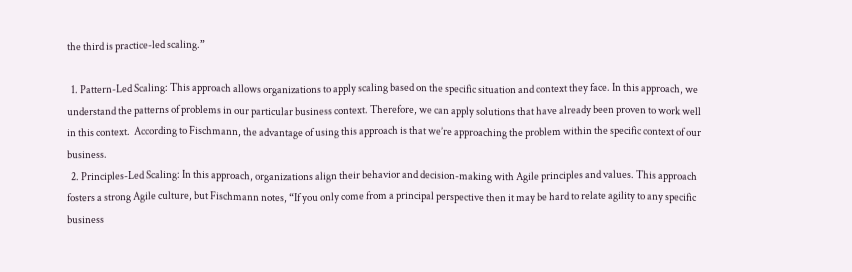the third is practice-led scaling.”

  1. Pattern-Led Scaling: This approach allows organizations to apply scaling based on the specific situation and context they face. In this approach, we understand the patterns of problems in our particular business context. Therefore, we can apply solutions that have already been proven to work well in this context.  According to Fischmann, the advantage of using this approach is that we’re approaching the problem within the specific context of our business.
  2. Principles-Led Scaling: In this approach, organizations align their behavior and decision-making with Agile principles and values. This approach fosters a strong Agile culture, but Fischmann notes, “If you only come from a principal perspective then it may be hard to relate agility to any specific business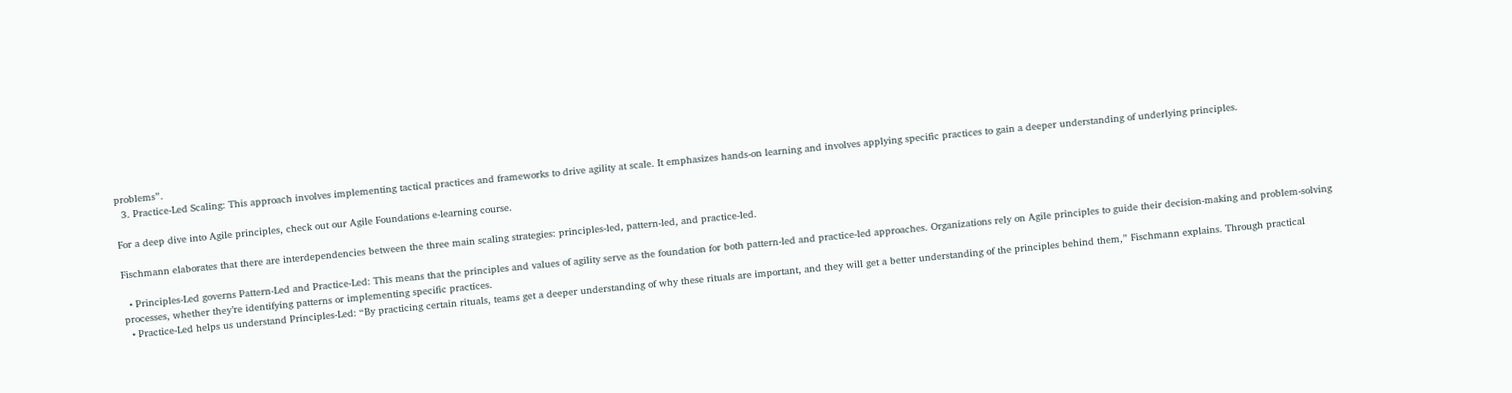problems”.
  3. Practice-Led Scaling: This approach involves implementing tactical practices and frameworks to drive agility at scale. It emphasizes hands-on learning and involves applying specific practices to gain a deeper understanding of underlying principles.

For a deep dive into Agile principles, check out our Agile Foundations e-learning course.

Fischmann elaborates that there are interdependencies between the three main scaling strategies: principles-led, pattern-led, and practice-led.

  • Principles-Led governs Pattern-Led and Practice-Led: This means that the principles and values of agility serve as the foundation for both pattern-led and practice-led approaches. Organizations rely on Agile principles to guide their decision-making and problem-solving processes, whether they’re identifying patterns or implementing specific practices.
  • Practice-Led helps us understand Principles-Led: “By practicing certain rituals, teams get a deeper understanding of why these rituals are important, and they will get a better understanding of the principles behind them,” Fischmann explains. Through practical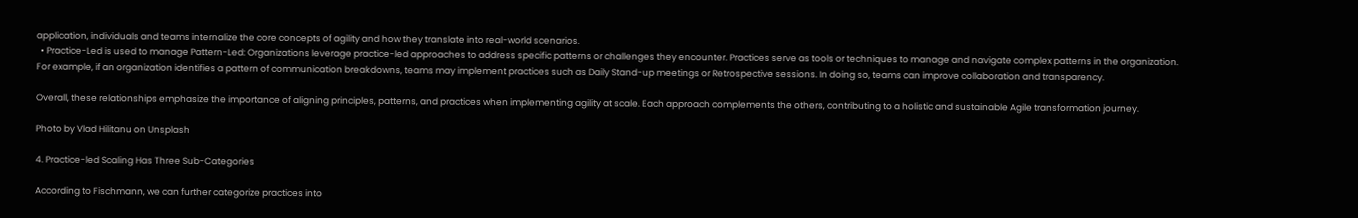application, individuals and teams internalize the core concepts of agility and how they translate into real-world scenarios.
  • Practice-Led is used to manage Pattern-Led: Organizations leverage practice-led approaches to address specific patterns or challenges they encounter. Practices serve as tools or techniques to manage and navigate complex patterns in the organization. For example, if an organization identifies a pattern of communication breakdowns, teams may implement practices such as Daily Stand-up meetings or Retrospective sessions. In doing so, teams can improve collaboration and transparency.

Overall, these relationships emphasize the importance of aligning principles, patterns, and practices when implementing agility at scale. Each approach complements the others, contributing to a holistic and sustainable Agile transformation journey.

Photo by Vlad Hilitanu on Unsplash

4. Practice-led Scaling Has Three Sub-Categories

According to Fischmann, we can further categorize practices into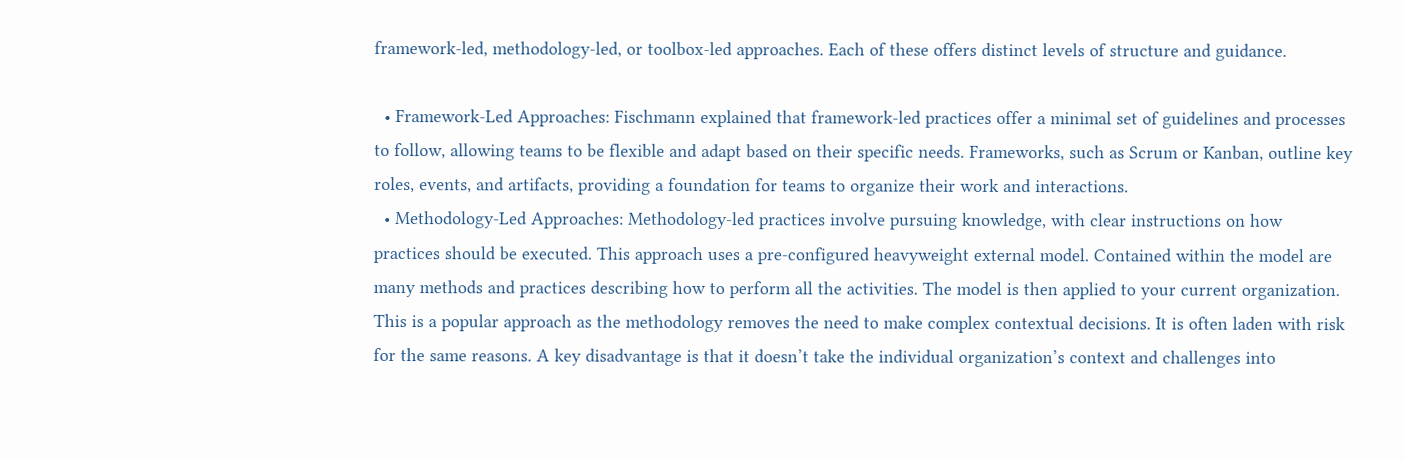framework-led, methodology-led, or toolbox-led approaches. Each of these offers distinct levels of structure and guidance.

  • Framework-Led Approaches: Fischmann explained that framework-led practices offer a minimal set of guidelines and processes to follow, allowing teams to be flexible and adapt based on their specific needs. Frameworks, such as Scrum or Kanban, outline key roles, events, and artifacts, providing a foundation for teams to organize their work and interactions.
  • Methodology-Led Approaches: Methodology-led practices involve pursuing knowledge, with clear instructions on how practices should be executed. This approach uses a pre-configured heavyweight external model. Contained within the model are many methods and practices describing how to perform all the activities. The model is then applied to your current organization. This is a popular approach as the methodology removes the need to make complex contextual decisions. It is often laden with risk for the same reasons. A key disadvantage is that it doesn’t take the individual organization’s context and challenges into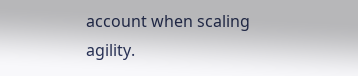account when scaling agility.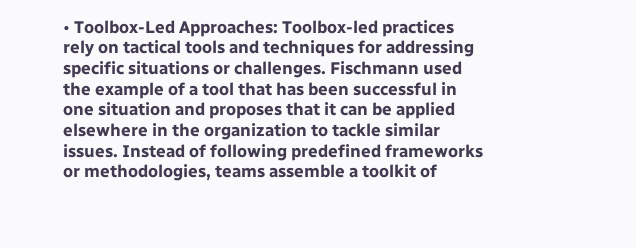• Toolbox-Led Approaches: Toolbox-led practices rely on tactical tools and techniques for addressing specific situations or challenges. Fischmann used the example of a tool that has been successful in one situation and proposes that it can be applied elsewhere in the organization to tackle similar issues. Instead of following predefined frameworks or methodologies, teams assemble a toolkit of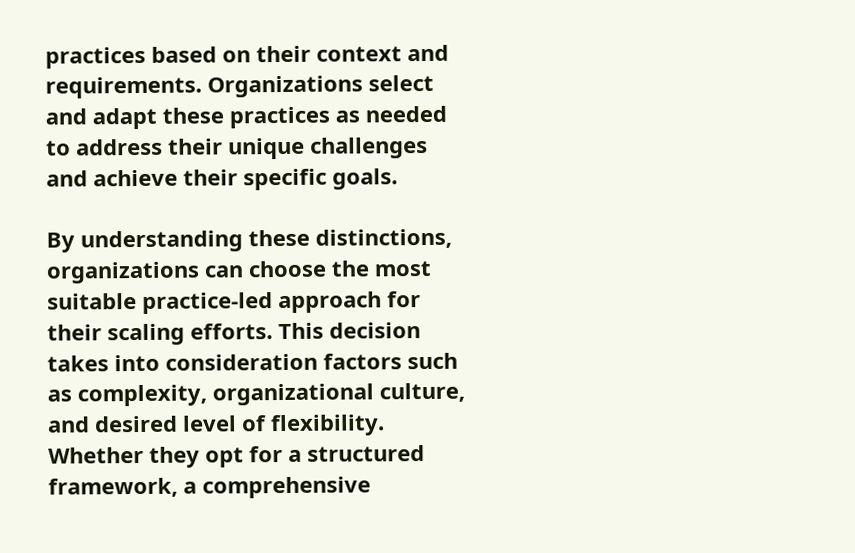practices based on their context and requirements. Organizations select and adapt these practices as needed to address their unique challenges and achieve their specific goals.

By understanding these distinctions, organizations can choose the most suitable practice-led approach for their scaling efforts. This decision takes into consideration factors such as complexity, organizational culture, and desired level of flexibility. Whether they opt for a structured framework, a comprehensive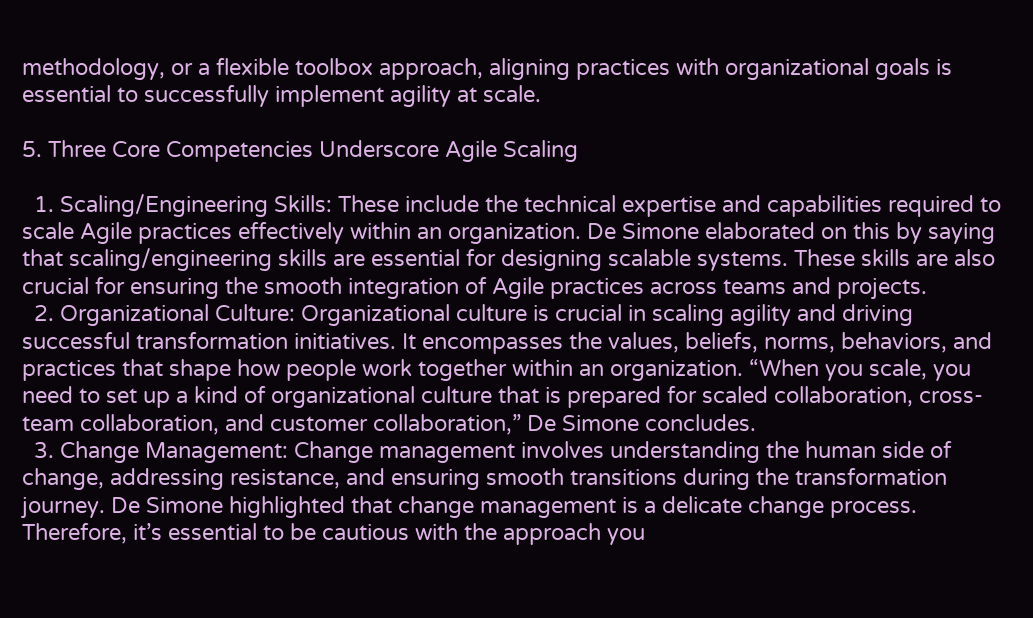methodology, or a flexible toolbox approach, aligning practices with organizational goals is essential to successfully implement agility at scale.

5. Three Core Competencies Underscore Agile Scaling

  1. Scaling/Engineering Skills: These include the technical expertise and capabilities required to scale Agile practices effectively within an organization. De Simone elaborated on this by saying that scaling/engineering skills are essential for designing scalable systems. These skills are also crucial for ensuring the smooth integration of Agile practices across teams and projects.
  2. Organizational Culture: Organizational culture is crucial in scaling agility and driving successful transformation initiatives. It encompasses the values, beliefs, norms, behaviors, and practices that shape how people work together within an organization. “When you scale, you need to set up a kind of organizational culture that is prepared for scaled collaboration, cross-team collaboration, and customer collaboration,” De Simone concludes.
  3. Change Management: Change management involves understanding the human side of change, addressing resistance, and ensuring smooth transitions during the transformation journey. De Simone highlighted that change management is a delicate change process. Therefore, it’s essential to be cautious with the approach you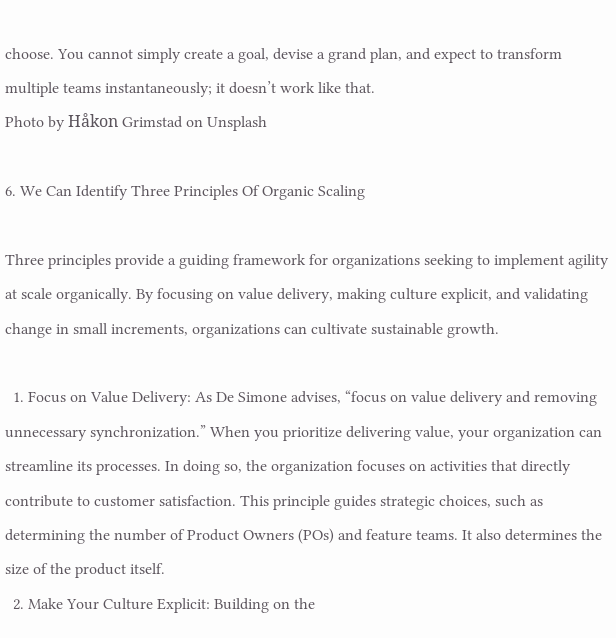choose. You cannot simply create a goal, devise a grand plan, and expect to transform multiple teams instantaneously; it doesn’t work like that.
Photo by Håkon Grimstad on Unsplash

6. We Can Identify Three Principles Of Organic Scaling

Three principles provide a guiding framework for organizations seeking to implement agility at scale organically. By focusing on value delivery, making culture explicit, and validating change in small increments, organizations can cultivate sustainable growth.

  1. Focus on Value Delivery: As De Simone advises, “focus on value delivery and removing unnecessary synchronization.” When you prioritize delivering value, your organization can streamline its processes. In doing so, the organization focuses on activities that directly contribute to customer satisfaction. This principle guides strategic choices, such as determining the number of Product Owners (POs) and feature teams. It also determines the size of the product itself.
  2. Make Your Culture Explicit: Building on the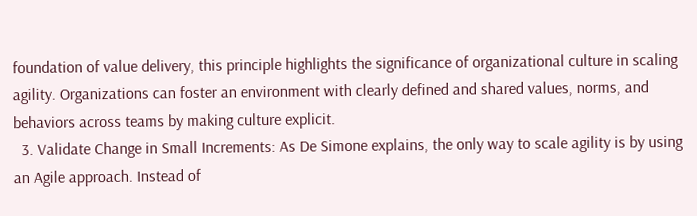foundation of value delivery, this principle highlights the significance of organizational culture in scaling agility. Organizations can foster an environment with clearly defined and shared values, norms, and behaviors across teams by making culture explicit.
  3. Validate Change in Small Increments: As De Simone explains, the only way to scale agility is by using an Agile approach. Instead of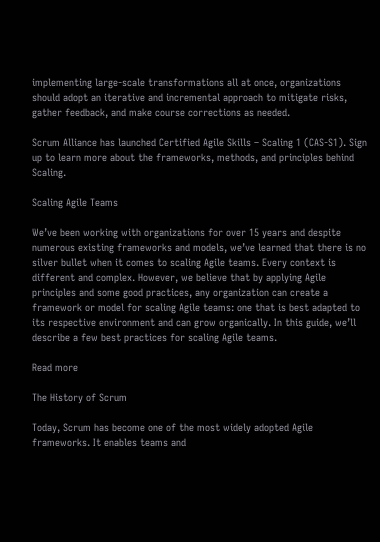implementing large-scale transformations all at once, organizations should adopt an iterative and incremental approach to mitigate risks, gather feedback, and make course corrections as needed.

Scrum Alliance has launched Certified Agile Skills – Scaling 1 (CAS-S1). Sign up to learn more about the frameworks, methods, and principles behind Scaling.

Scaling Agile Teams

We’ve been working with organizations for over 15 years and despite numerous existing frameworks and models, we’ve learned that there is no silver bullet when it comes to scaling Agile teams. Every context is different and complex. However, we believe that by applying Agile principles and some good practices, any organization can create a framework or model for scaling Agile teams: one that is best adapted to its respective environment and can grow organically. In this guide, we’ll describe a few best practices for scaling Agile teams.

Read more

The History of Scrum

Today, Scrum has become one of the most widely adopted Agile frameworks. It enables teams and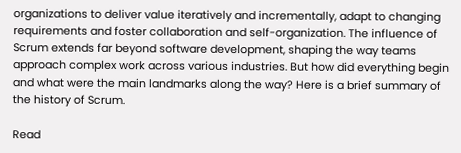organizations to deliver value iteratively and incrementally, adapt to changing requirements and foster collaboration and self-organization. The influence of Scrum extends far beyond software development, shaping the way teams approach complex work across various industries. But how did everything begin and what were the main landmarks along the way? Here is a brief summary of the history of Scrum.

Read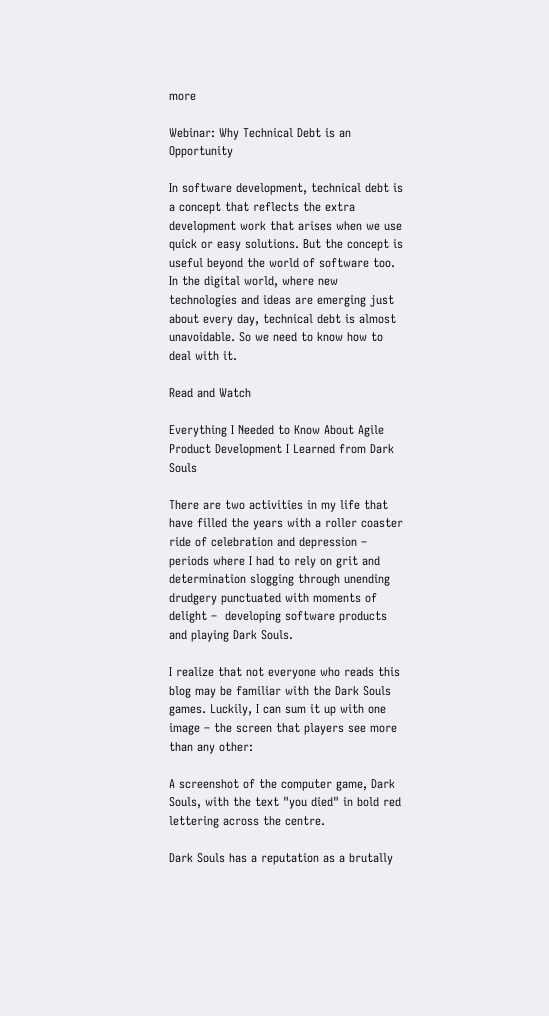more

Webinar: Why Technical Debt is an Opportunity

In software development, technical debt is a concept that reflects the extra development work that arises when we use quick or easy solutions. But the concept is useful beyond the world of software too. In the digital world, where new technologies and ideas are emerging just about every day, technical debt is almost unavoidable. So we need to know how to deal with it.

Read and Watch

Everything I Needed to Know About Agile Product Development I Learned from Dark Souls

There are two activities in my life that have filled the years with a roller coaster ride of celebration and depression –  periods where I had to rely on grit and determination slogging through unending drudgery punctuated with moments of delight –  developing software products and playing Dark Souls.

I realize that not everyone who reads this blog may be familiar with the Dark Souls games. Luckily, I can sum it up with one image – the screen that players see more than any other:

A screenshot of the computer game, Dark Souls, with the text "you died" in bold red lettering across the centre.

Dark Souls has a reputation as a brutally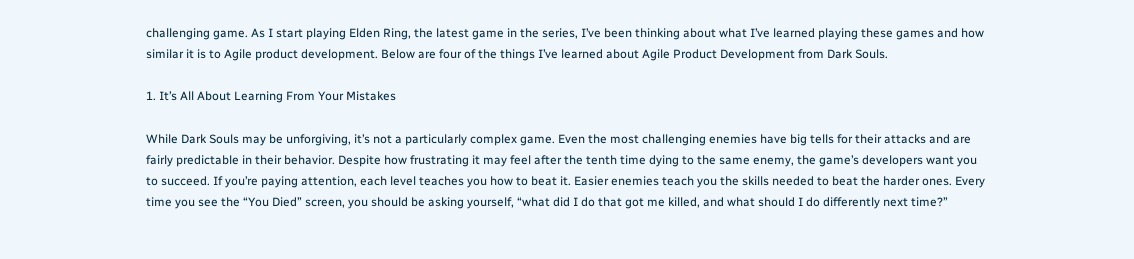challenging game. As I start playing Elden Ring, the latest game in the series, I’ve been thinking about what I’ve learned playing these games and how similar it is to Agile product development. Below are four of the things I’ve learned about Agile Product Development from Dark Souls.

1. It’s All About Learning From Your Mistakes

While Dark Souls may be unforgiving, it’s not a particularly complex game. Even the most challenging enemies have big tells for their attacks and are fairly predictable in their behavior. Despite how frustrating it may feel after the tenth time dying to the same enemy, the game’s developers want you to succeed. If you’re paying attention, each level teaches you how to beat it. Easier enemies teach you the skills needed to beat the harder ones. Every time you see the “You Died” screen, you should be asking yourself, “what did I do that got me killed, and what should I do differently next time?”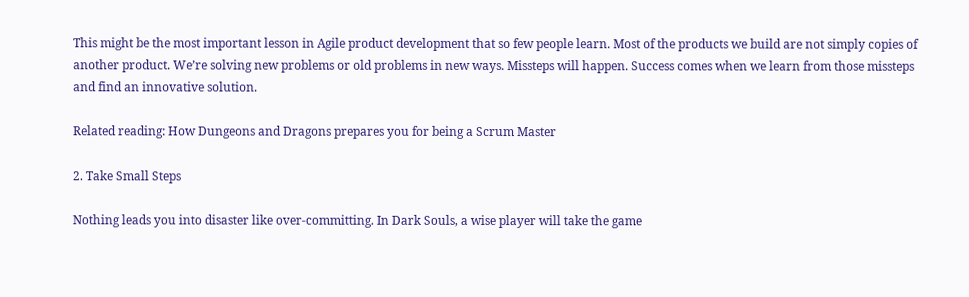This might be the most important lesson in Agile product development that so few people learn. Most of the products we build are not simply copies of another product. We’re solving new problems or old problems in new ways. Missteps will happen. Success comes when we learn from those missteps and find an innovative solution.

Related reading: How Dungeons and Dragons prepares you for being a Scrum Master

2. Take Small Steps

Nothing leads you into disaster like over-committing. In Dark Souls, a wise player will take the game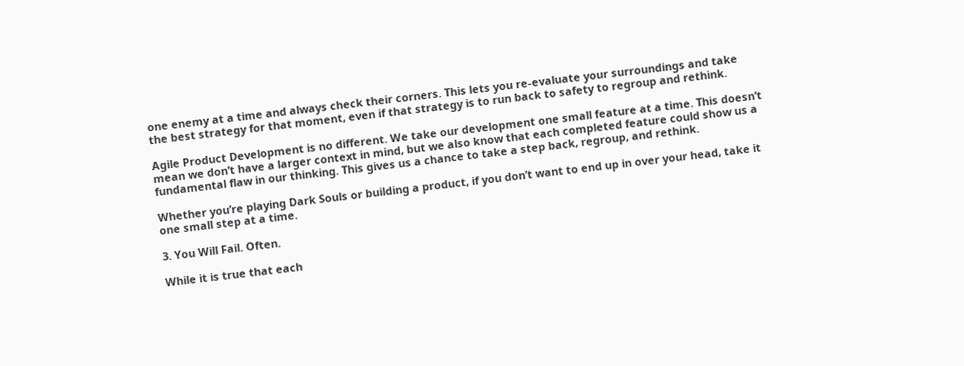one enemy at a time and always check their corners. This lets you re-evaluate your surroundings and take the best strategy for that moment, even if that strategy is to run back to safety to regroup and rethink.

Agile Product Development is no different. We take our development one small feature at a time. This doesn’t mean we don’t have a larger context in mind, but we also know that each completed feature could show us a fundamental flaw in our thinking. This gives us a chance to take a step back, regroup, and rethink.

Whether you’re playing Dark Souls or building a product, if you don’t want to end up in over your head, take it one small step at a time.

3. You Will Fail. Often.

While it is true that each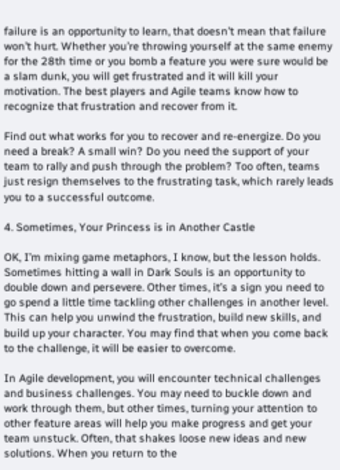failure is an opportunity to learn, that doesn’t mean that failure won’t hurt. Whether you’re throwing yourself at the same enemy for the 28th time or you bomb a feature you were sure would be a slam dunk, you will get frustrated and it will kill your motivation. The best players and Agile teams know how to recognize that frustration and recover from it.

Find out what works for you to recover and re-energize. Do you need a break? A small win? Do you need the support of your team to rally and push through the problem? Too often, teams just resign themselves to the frustrating task, which rarely leads you to a successful outcome.

4. Sometimes, Your Princess is in Another Castle

OK, I’m mixing game metaphors, I know, but the lesson holds. Sometimes hitting a wall in Dark Souls is an opportunity to double down and persevere. Other times, it’s a sign you need to go spend a little time tackling other challenges in another level. This can help you unwind the frustration, build new skills, and build up your character. You may find that when you come back to the challenge, it will be easier to overcome.

In Agile development, you will encounter technical challenges and business challenges. You may need to buckle down and work through them, but other times, turning your attention to other feature areas will help you make progress and get your team unstuck. Often, that shakes loose new ideas and new solutions. When you return to the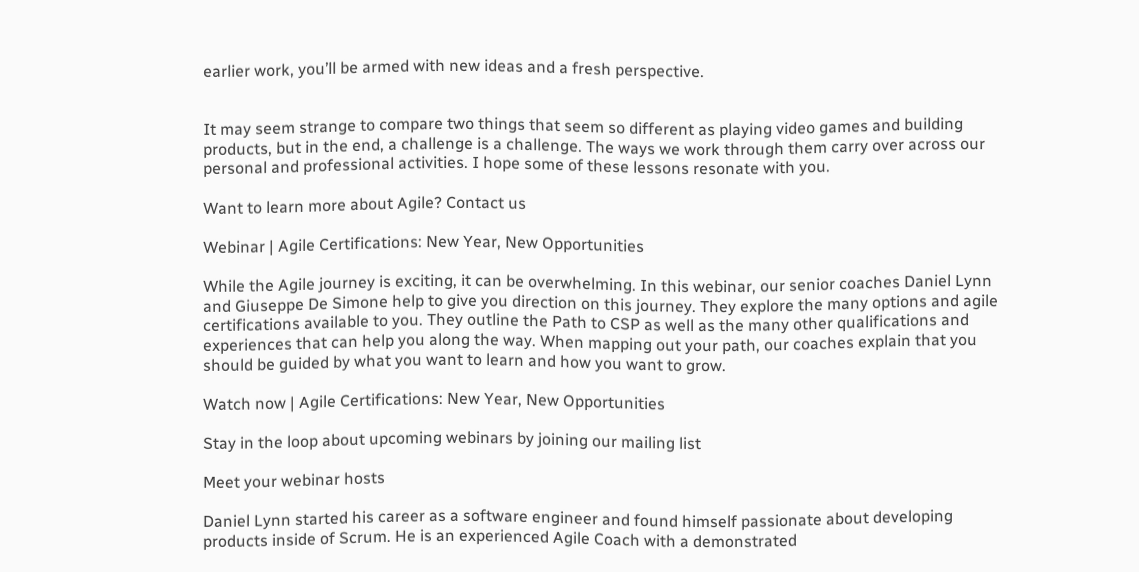earlier work, you’ll be armed with new ideas and a fresh perspective.


It may seem strange to compare two things that seem so different as playing video games and building products, but in the end, a challenge is a challenge. The ways we work through them carry over across our personal and professional activities. I hope some of these lessons resonate with you.

Want to learn more about Agile? Contact us

Webinar | Agile Certifications: New Year, New Opportunities

While the Agile journey is exciting, it can be overwhelming. In this webinar, our senior coaches Daniel Lynn and Giuseppe De Simone help to give you direction on this journey. They explore the many options and agile certifications available to you. They outline the Path to CSP as well as the many other qualifications and experiences that can help you along the way. When mapping out your path, our coaches explain that you should be guided by what you want to learn and how you want to grow.

Watch now | Agile Certifications: New Year, New Opportunities

Stay in the loop about upcoming webinars by joining our mailing list

Meet your webinar hosts

Daniel Lynn started his career as a software engineer and found himself passionate about developing products inside of Scrum. He is an experienced Agile Coach with a demonstrated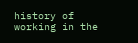history of working in the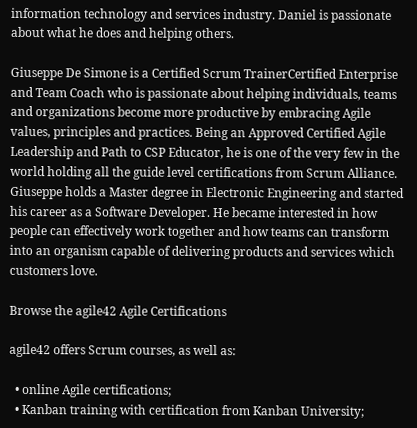information technology and services industry. Daniel is passionate about what he does and helping others.

Giuseppe De Simone is a Certified Scrum TrainerCertified Enterprise and Team Coach who is passionate about helping individuals, teams and organizations become more productive by embracing Agile values, principles and practices. Being an Approved Certified Agile Leadership and Path to CSP Educator, he is one of the very few in the world holding all the guide level certifications from Scrum Alliance. Giuseppe holds a Master degree in Electronic Engineering and started his career as a Software Developer. He became interested in how people can effectively work together and how teams can transform into an organism capable of delivering products and services which customers love.

Browse the agile42 Agile Certifications

agile42 offers Scrum courses, as well as:

  • online Agile certifications;
  • Kanban training with certification from Kanban University;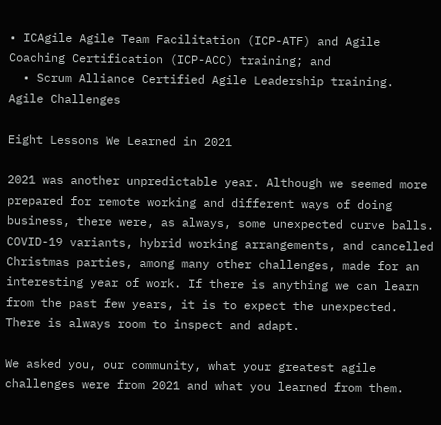• ICAgile Agile Team Facilitation (ICP-ATF) and Agile Coaching Certification (ICP-ACC) training; and
  • Scrum Alliance Certified Agile Leadership training.
Agile Challenges

Eight Lessons We Learned in 2021

2021 was another unpredictable year. Although we seemed more prepared for remote working and different ways of doing business, there were, as always, some unexpected curve balls. COVID-19 variants, hybrid working arrangements, and cancelled Christmas parties, among many other challenges, made for an interesting year of work. If there is anything we can learn from the past few years, it is to expect the unexpected. There is always room to inspect and adapt.

We asked you, our community, what your greatest agile challenges were from 2021 and what you learned from them.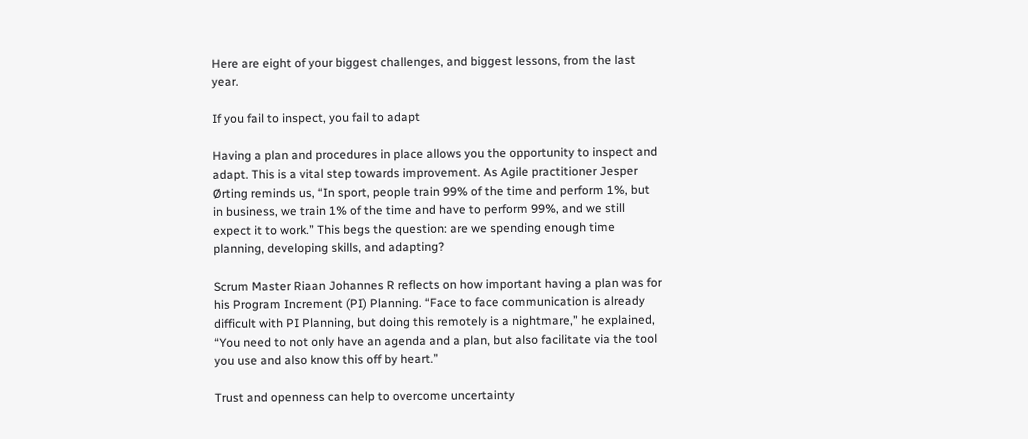Here are eight of your biggest challenges, and biggest lessons, from the last year.

If you fail to inspect, you fail to adapt

Having a plan and procedures in place allows you the opportunity to inspect and adapt. This is a vital step towards improvement. As Agile practitioner Jesper Ørting reminds us, “In sport, people train 99% of the time and perform 1%, but in business, we train 1% of the time and have to perform 99%, and we still expect it to work.” This begs the question: are we spending enough time planning, developing skills, and adapting?

Scrum Master Riaan Johannes R reflects on how important having a plan was for his Program Increment (PI) Planning. “Face to face communication is already difficult with PI Planning, but doing this remotely is a nightmare,” he explained, “You need to not only have an agenda and a plan, but also facilitate via the tool you use and also know this off by heart.”

Trust and openness can help to overcome uncertainty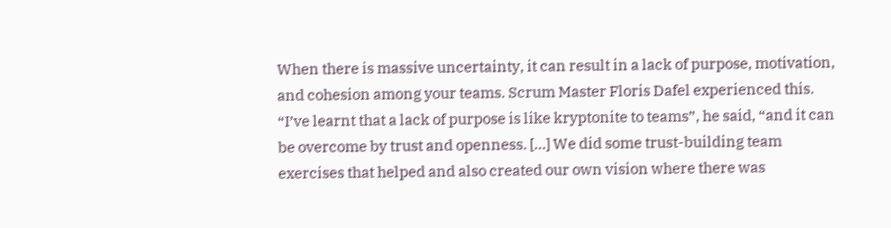When there is massive uncertainty, it can result in a lack of purpose, motivation, and cohesion among your teams. Scrum Master Floris Dafel experienced this. “I’ve learnt that a lack of purpose is like kryptonite to teams”, he said, “and it can be overcome by trust and openness. […] We did some trust-building team exercises that helped and also created our own vision where there was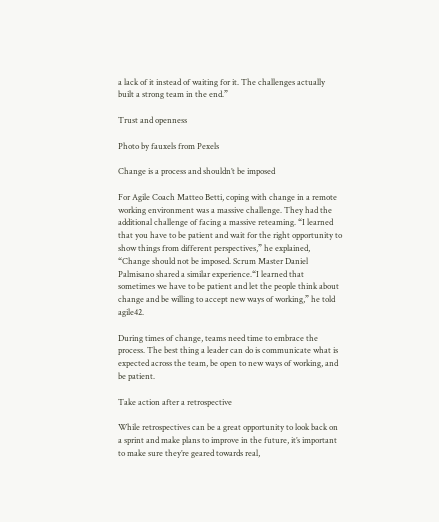a lack of it instead of waiting for it. The challenges actually built a strong team in the end.”

Trust and openness

Photo by fauxels from Pexels

Change is a process and shouldn’t be imposed

For Agile Coach Matteo Betti, coping with change in a remote working environment was a massive challenge. They had the additional challenge of facing a massive reteaming. “I learned that you have to be patient and wait for the right opportunity to show things from different perspectives,” he explained, “Change should not be imposed. Scrum Master Daniel Palmisano shared a similar experience.“I learned that sometimes we have to be patient and let the people think about change and be willing to accept new ways of working,” he told agile42.

During times of change, teams need time to embrace the process. The best thing a leader can do is communicate what is expected across the team, be open to new ways of working, and be patient.

Take action after a retrospective

While retrospectives can be a great opportunity to look back on a sprint and make plans to improve in the future, it’s important to make sure they’re geared towards real,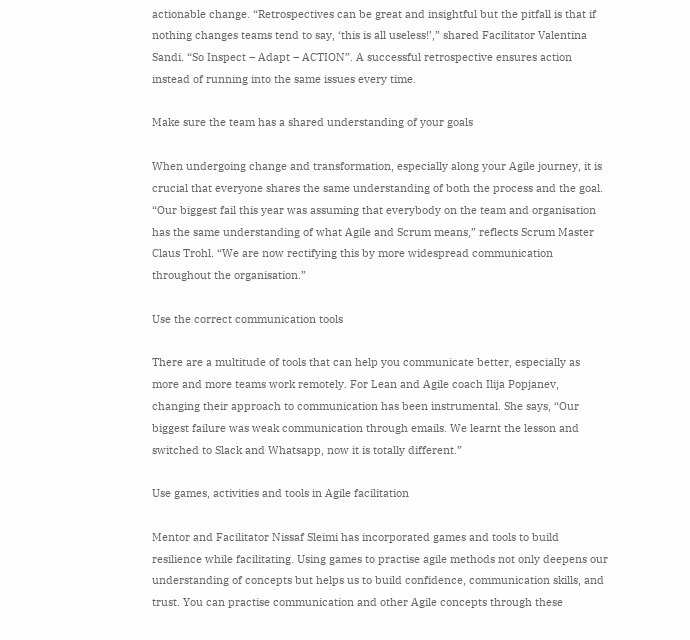actionable change. “Retrospectives can be great and insightful but the pitfall is that if nothing changes teams tend to say, ‘this is all useless!’,” shared Facilitator Valentina Sandi. “So Inspect – Adapt – ACTION”. A successful retrospective ensures action instead of running into the same issues every time.

Make sure the team has a shared understanding of your goals

When undergoing change and transformation, especially along your Agile journey, it is crucial that everyone shares the same understanding of both the process and the goal. “Our biggest fail this year was assuming that everybody on the team and organisation has the same understanding of what Agile and Scrum means,” reflects Scrum Master Claus Trohl. “We are now rectifying this by more widespread communication throughout the organisation.”

Use the correct communication tools

There are a multitude of tools that can help you communicate better, especially as more and more teams work remotely. For Lean and Agile coach Ilija Popjanev, changing their approach to communication has been instrumental. She says, “Our biggest failure was weak communication through emails. We learnt the lesson and switched to Slack and Whatsapp, now it is totally different.”

Use games, activities and tools in Agile facilitation

Mentor and Facilitator Nissaf Sleimi has incorporated games and tools to build resilience while facilitating. Using games to practise agile methods not only deepens our understanding of concepts but helps us to build confidence, communication skills, and trust. You can practise communication and other Agile concepts through these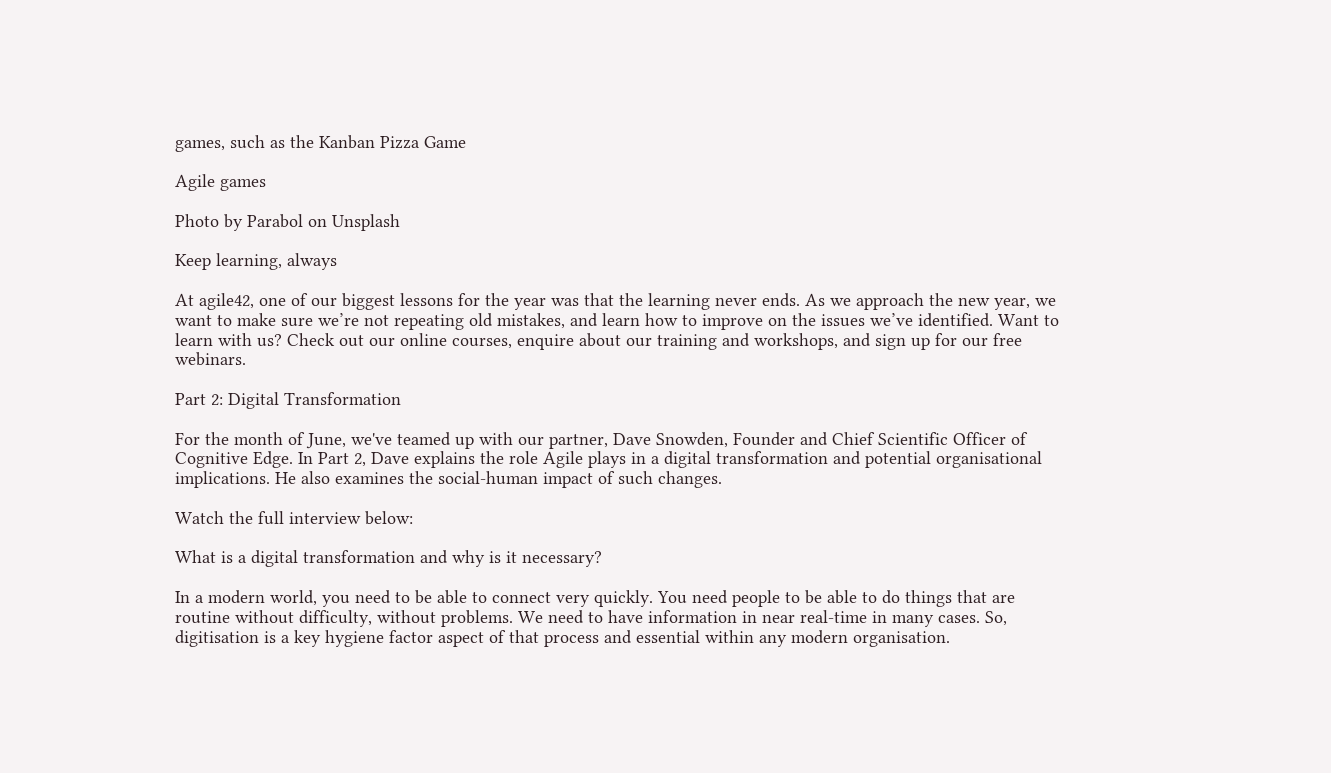games, such as the Kanban Pizza Game

Agile games

Photo by Parabol on Unsplash

Keep learning, always

At agile42, one of our biggest lessons for the year was that the learning never ends. As we approach the new year, we want to make sure we’re not repeating old mistakes, and learn how to improve on the issues we’ve identified. Want to learn with us? Check out our online courses, enquire about our training and workshops, and sign up for our free webinars.

Part 2: Digital Transformation

For the month of June, we've teamed up with our partner, Dave Snowden, Founder and Chief Scientific Officer of Cognitive Edge. In Part 2, Dave explains the role Agile plays in a digital transformation and potential organisational implications. He also examines the social-human impact of such changes.

Watch the full interview below:

What is a digital transformation and why is it necessary?

In a modern world, you need to be able to connect very quickly. You need people to be able to do things that are routine without difficulty, without problems. We need to have information in near real-time in many cases. So, digitisation is a key hygiene factor aspect of that process and essential within any modern organisation.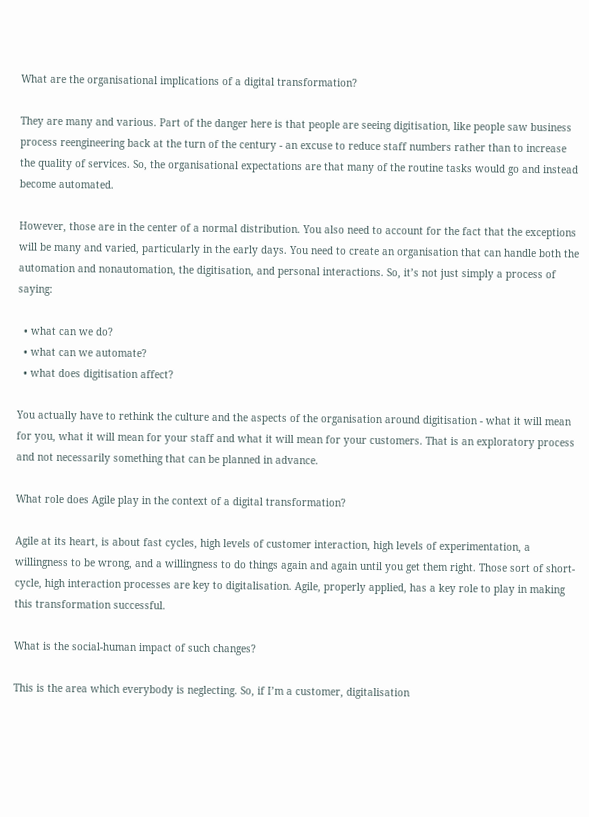What are the organisational implications of a digital transformation?

They are many and various. Part of the danger here is that people are seeing digitisation, like people saw business process reengineering back at the turn of the century - an excuse to reduce staff numbers rather than to increase the quality of services. So, the organisational expectations are that many of the routine tasks would go and instead become automated.

However, those are in the center of a normal distribution. You also need to account for the fact that the exceptions will be many and varied, particularly in the early days. You need to create an organisation that can handle both the automation and nonautomation, the digitisation, and personal interactions. So, it’s not just simply a process of saying:

  • what can we do?
  • what can we automate?
  • what does digitisation affect?

You actually have to rethink the culture and the aspects of the organisation around digitisation - what it will mean for you, what it will mean for your staff and what it will mean for your customers. That is an exploratory process and not necessarily something that can be planned in advance.

What role does Agile play in the context of a digital transformation?

Agile at its heart, is about fast cycles, high levels of customer interaction, high levels of experimentation, a willingness to be wrong, and a willingness to do things again and again until you get them right. Those sort of short-cycle, high interaction processes are key to digitalisation. Agile, properly applied, has a key role to play in making this transformation successful.

What is the social-human impact of such changes?

This is the area which everybody is neglecting. So, if I’m a customer, digitalisation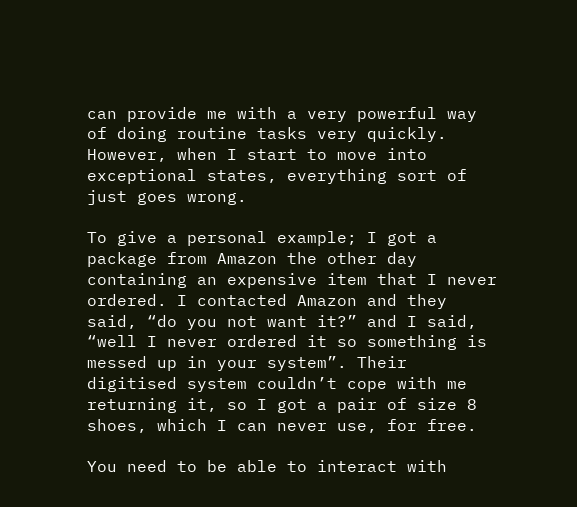can provide me with a very powerful way of doing routine tasks very quickly. However, when I start to move into exceptional states, everything sort of just goes wrong.

To give a personal example; I got a package from Amazon the other day containing an expensive item that I never ordered. I contacted Amazon and they said, “do you not want it?” and I said, “well I never ordered it so something is messed up in your system”. Their digitised system couldn’t cope with me returning it, so I got a pair of size 8 shoes, which I can never use, for free.

You need to be able to interact with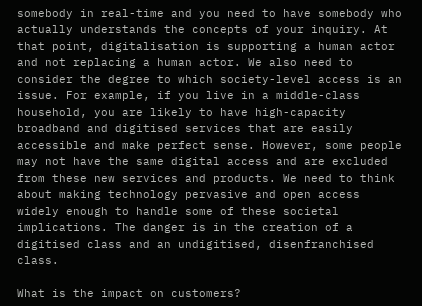somebody in real-time and you need to have somebody who actually understands the concepts of your inquiry. At that point, digitalisation is supporting a human actor and not replacing a human actor. We also need to consider the degree to which society-level access is an issue. For example, if you live in a middle-class household, you are likely to have high-capacity broadband and digitised services that are easily accessible and make perfect sense. However, some people may not have the same digital access and are excluded from these new services and products. We need to think about making technology pervasive and open access widely enough to handle some of these societal implications. The danger is in the creation of a digitised class and an undigitised, disenfranchised class.

What is the impact on customers?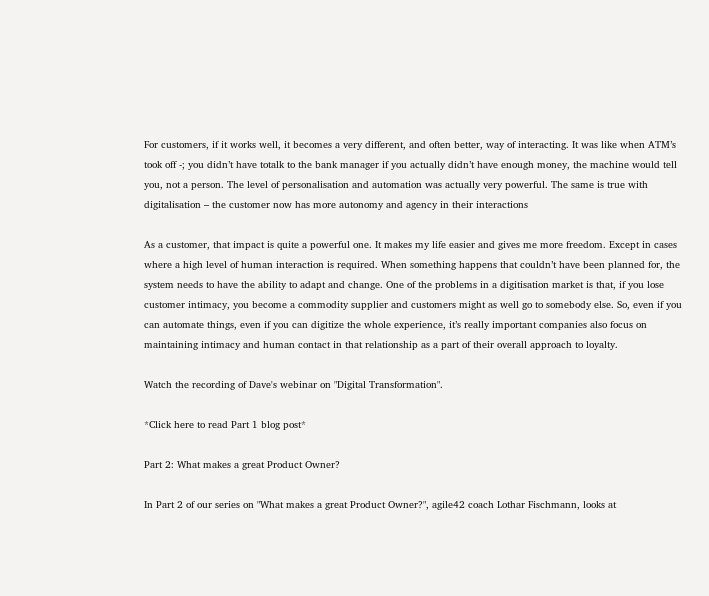For customers, if it works well, it becomes a very different, and often better, way of interacting. It was like when ATM’s took off -; you didn’t have totalk to the bank manager if you actually didn’t have enough money, the machine would tell you, not a person. The level of personalisation and automation was actually very powerful. The same is true with digitalisation – the customer now has more autonomy and agency in their interactions

As a customer, that impact is quite a powerful one. It makes my life easier and gives me more freedom. Except in cases where a high level of human interaction is required. When something happens that couldn’t have been planned for, the system needs to have the ability to adapt and change. One of the problems in a digitisation market is that, if you lose customer intimacy, you become a commodity supplier and customers might as well go to somebody else. So, even if you can automate things, even if you can digitize the whole experience, it’s really important companies also focus on maintaining intimacy and human contact in that relationship as a part of their overall approach to loyalty.

Watch the recording of Dave's webinar on "Digital Transformation".

*Click here to read Part 1 blog post*

Part 2: What makes a great Product Owner?

In Part 2 of our series on "What makes a great Product Owner?", agile42 coach Lothar Fischmann, looks at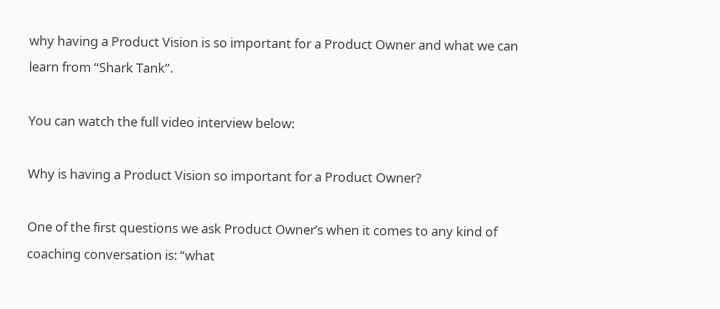why having a Product Vision is so important for a Product Owner and what we can learn from “Shark Tank”.

You can watch the full video interview below:

Why is having a Product Vision so important for a Product Owner?

One of the first questions we ask Product Owner’s when it comes to any kind of coaching conversation is: “what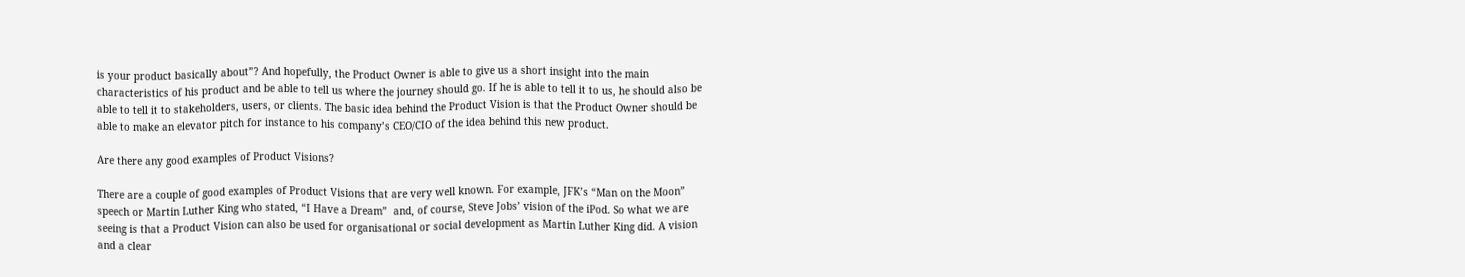is your product basically about”? And hopefully, the Product Owner is able to give us a short insight into the main characteristics of his product and be able to tell us where the journey should go. If he is able to tell it to us, he should also be able to tell it to stakeholders, users, or clients. The basic idea behind the Product Vision is that the Product Owner should be able to make an elevator pitch for instance to his company’s CEO/CIO of the idea behind this new product.

Are there any good examples of Product Visions?

There are a couple of good examples of Product Visions that are very well known. For example, JFK’s “Man on the Moon” speech or Martin Luther King who stated, “I Have a Dream”  and, of course, Steve Jobs’ vision of the iPod. So what we are seeing is that a Product Vision can also be used for organisational or social development as Martin Luther King did. A vision and a clear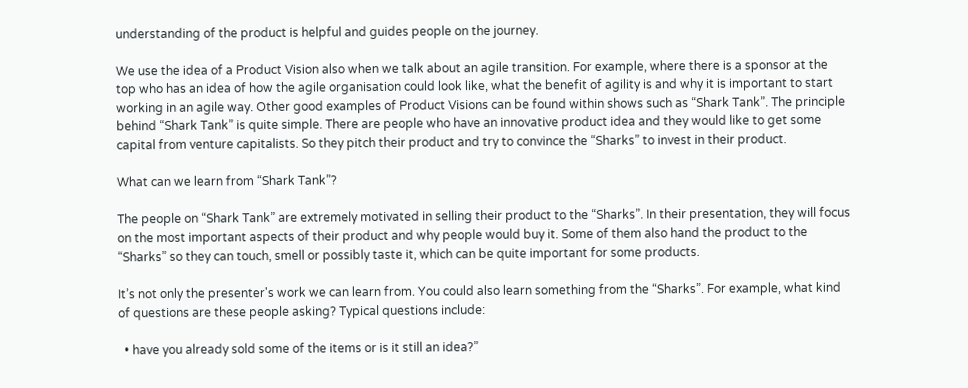understanding of the product is helpful and guides people on the journey.

We use the idea of a Product Vision also when we talk about an agile transition. For example, where there is a sponsor at the top who has an idea of how the agile organisation could look like, what the benefit of agility is and why it is important to start working in an agile way. Other good examples of Product Visions can be found within shows such as “Shark Tank”. The principle behind “Shark Tank” is quite simple. There are people who have an innovative product idea and they would like to get some capital from venture capitalists. So they pitch their product and try to convince the “Sharks” to invest in their product.

What can we learn from “Shark Tank”?

The people on “Shark Tank” are extremely motivated in selling their product to the “Sharks”. In their presentation, they will focus on the most important aspects of their product and why people would buy it. Some of them also hand the product to the “Sharks” so they can touch, smell or possibly taste it, which can be quite important for some products.

It’s not only the presenter's work we can learn from. You could also learn something from the “Sharks”. For example, what kind of questions are these people asking? Typical questions include:

  • have you already sold some of the items or is it still an idea?”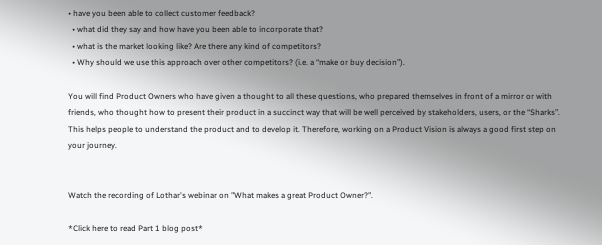• have you been able to collect customer feedback?
  • what did they say and how have you been able to incorporate that?
  • what is the market looking like? Are there any kind of competitors?
  • Why should we use this approach over other competitors? (i.e. a “make or buy decision”).

You will find Product Owners who have given a thought to all these questions, who prepared themselves in front of a mirror or with friends, who thought how to present their product in a succinct way that will be well perceived by stakeholders, users, or the “Sharks”. This helps people to understand the product and to develop it. Therefore, working on a Product Vision is always a good first step on your journey.


Watch the recording of Lothar's webinar on "What makes a great Product Owner?".

*Click here to read Part 1 blog post*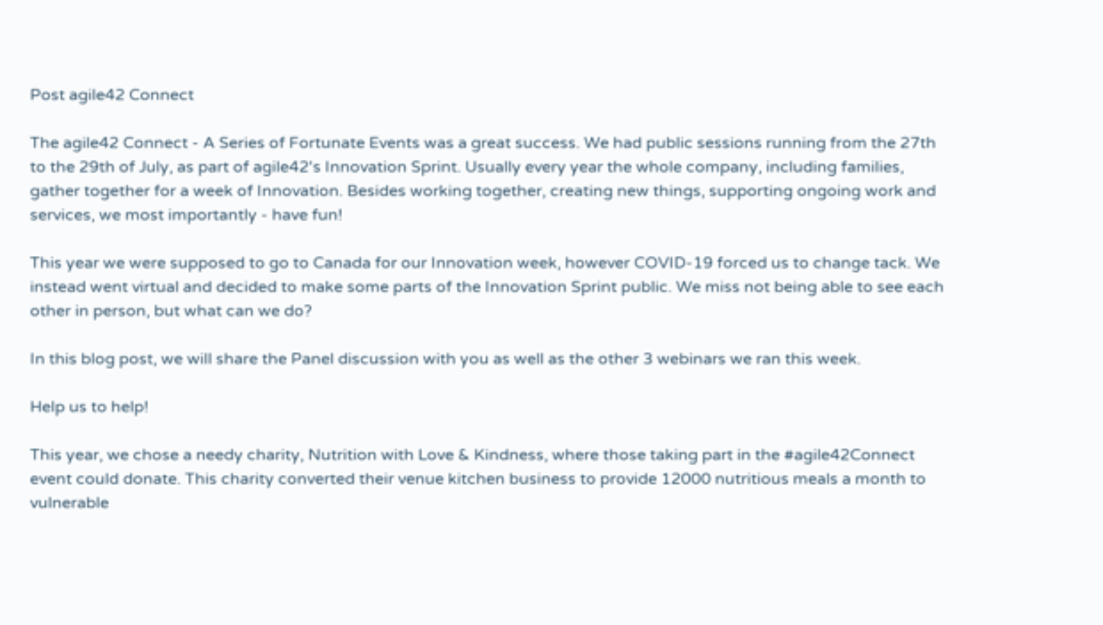Post agile42 Connect

The agile42 Connect - A Series of Fortunate Events was a great success. We had public sessions running from the 27th to the 29th of July, as part of agile42's Innovation Sprint. Usually every year the whole company, including families, gather together for a week of Innovation. Besides working together, creating new things, supporting ongoing work and services, we most importantly - have fun!

This year we were supposed to go to Canada for our Innovation week, however COVID-19 forced us to change tack. We instead went virtual and decided to make some parts of the Innovation Sprint public. We miss not being able to see each other in person, but what can we do?

In this blog post, we will share the Panel discussion with you as well as the other 3 webinars we ran this week.

Help us to help!

This year, we chose a needy charity, Nutrition with Love & Kindness, where those taking part in the #agile42Connect event could donate. This charity converted their venue kitchen business to provide 12000 nutritious meals a month to vulnerable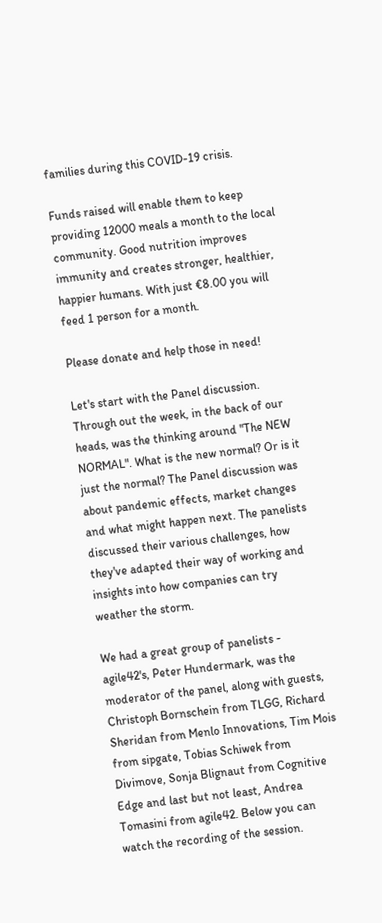families during this COVID-19 crisis.

Funds raised will enable them to keep providing 12000 meals a month to the local community. Good nutrition improves immunity and creates stronger, healthier, happier humans. With just €8.00 you will feed 1 person for a month.

Please donate and help those in need!

Let's start with the Panel discussion. Through out the week, in the back of our heads, was the thinking around "The NEW NORMAL". What is the new normal? Or is it just the normal? The Panel discussion was about pandemic effects, market changes and what might happen next. The panelists discussed their various challenges, how they've adapted their way of working and insights into how companies can try weather the storm.

We had a great group of panelists - agile42's, Peter Hundermark, was the moderator of the panel, along with guests, Christoph Bornschein from TLGG, Richard Sheridan from Menlo Innovations, Tim Mois from sipgate, Tobias Schiwek from Divimove, Sonja Blignaut from Cognitive Edge and last but not least, Andrea Tomasini from agile42. Below you can watch the recording of the session.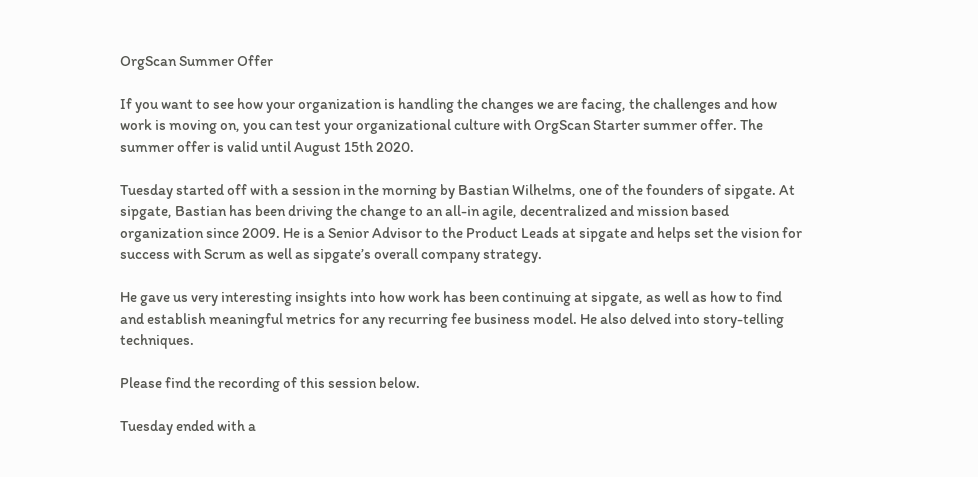OrgScan Summer Offer

If you want to see how your organization is handling the changes we are facing, the challenges and how work is moving on, you can test your organizational culture with OrgScan Starter summer offer. The summer offer is valid until August 15th 2020.

Tuesday started off with a session in the morning by Bastian Wilhelms, one of the founders of sipgate. At sipgate, Bastian has been driving the change to an all-in agile, decentralized and mission based organization since 2009. He is a Senior Advisor to the Product Leads at sipgate and helps set the vision for success with Scrum as well as sipgate’s overall company strategy.

He gave us very interesting insights into how work has been continuing at sipgate, as well as how to find and establish meaningful metrics for any recurring fee business model. He also delved into story-telling techniques.

Please find the recording of this session below.

Tuesday ended with a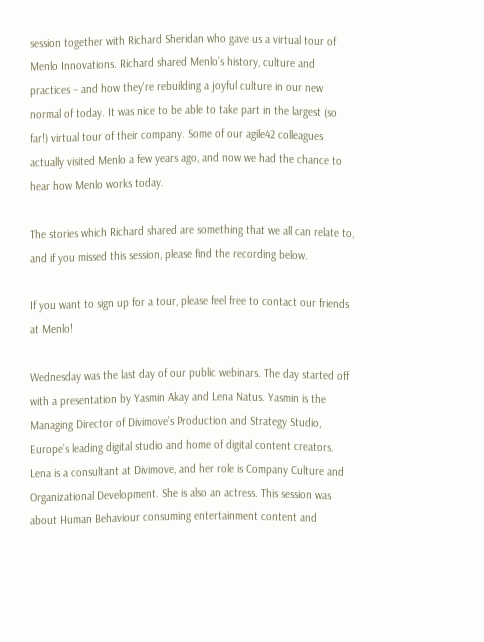session together with Richard Sheridan who gave us a virtual tour of Menlo Innovations. Richard shared Menlo’s history, culture and practices – and how they're rebuilding a joyful culture in our new normal of today. It was nice to be able to take part in the largest (so far!) virtual tour of their company. Some of our agile42 colleagues actually visited Menlo a few years ago, and now we had the chance to hear how Menlo works today.

The stories which Richard shared are something that we all can relate to, and if you missed this session, please find the recording below.

If you want to sign up for a tour, please feel free to contact our friends at Menlo!

Wednesday was the last day of our public webinars. The day started off with a presentation by Yasmin Akay and Lena Natus. Yasmin is the Managing Director of Divimove’s Production and Strategy Studio, Europe’s leading digital studio and home of digital content creators. Lena is a consultant at Divimove, and her role is Company Culture and Organizational Development. She is also an actress. This session was about Human Behaviour consuming entertainment content and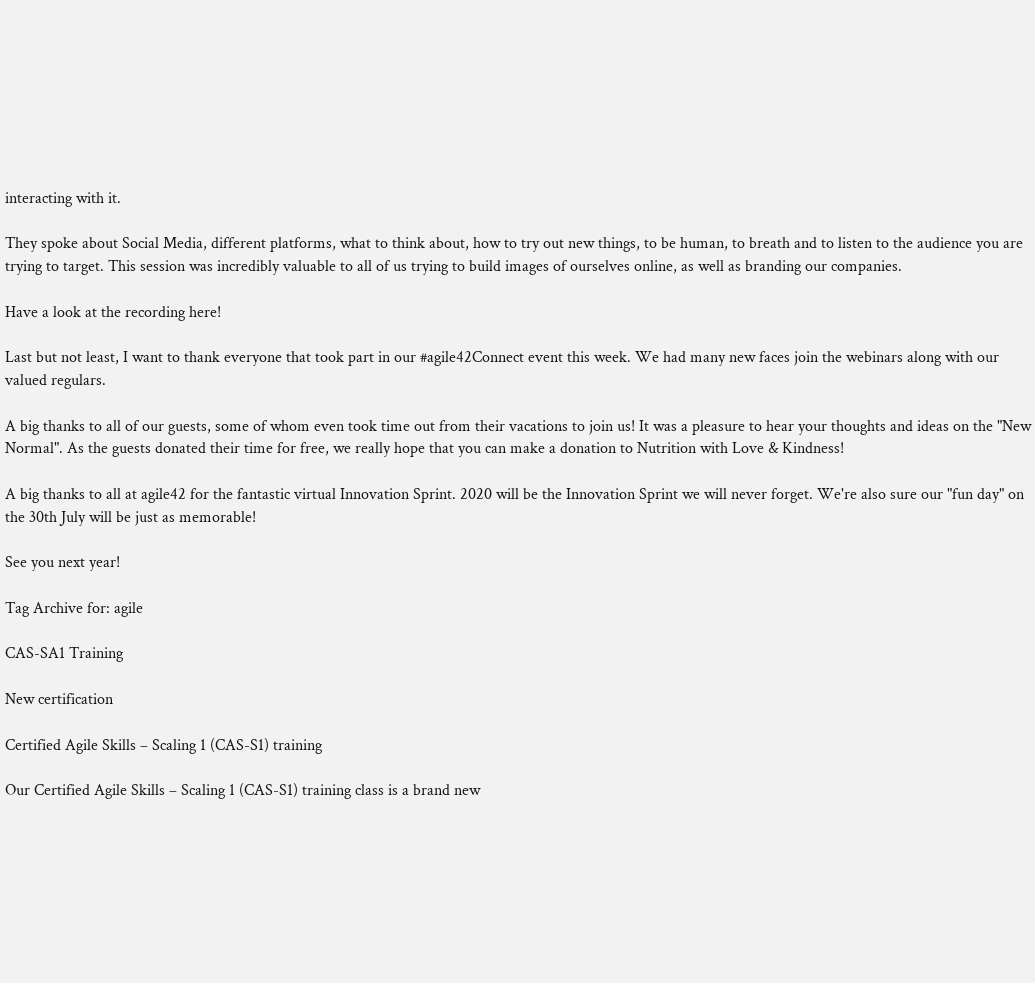interacting with it.

They spoke about Social Media, different platforms, what to think about, how to try out new things, to be human, to breath and to listen to the audience you are trying to target. This session was incredibly valuable to all of us trying to build images of ourselves online, as well as branding our companies.

Have a look at the recording here!

Last but not least, I want to thank everyone that took part in our #agile42Connect event this week. We had many new faces join the webinars along with our valued regulars.

A big thanks to all of our guests, some of whom even took time out from their vacations to join us! It was a pleasure to hear your thoughts and ideas on the "New Normal". As the guests donated their time for free, we really hope that you can make a donation to Nutrition with Love & Kindness!

A big thanks to all at agile42 for the fantastic virtual Innovation Sprint. 2020 will be the Innovation Sprint we will never forget. We're also sure our "fun day" on the 30th July will be just as memorable!

See you next year!

Tag Archive for: agile

CAS-SA1 Training

New certification

Certified Agile Skills – Scaling 1 (CAS-S1) training

Our Certified Agile Skills – Scaling 1 (CAS-S1) training class is a brand new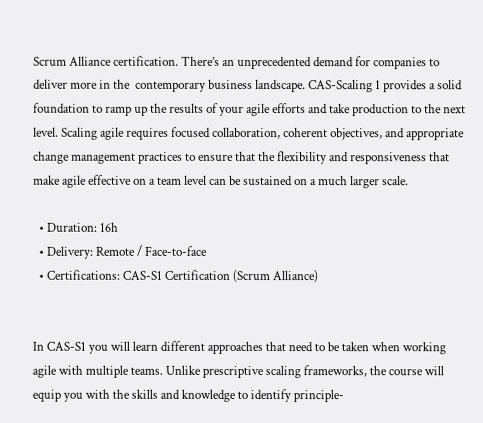Scrum Alliance certification. There’s an unprecedented demand for companies to deliver more in the  contemporary business landscape. CAS-Scaling 1 provides a solid foundation to ramp up the results of your agile efforts and take production to the next level. Scaling agile requires focused collaboration, coherent objectives, and appropriate change management practices to ensure that the flexibility and responsiveness that make agile effective on a team level can be sustained on a much larger scale.

  • Duration: 16h
  • Delivery: Remote / Face-to-face
  • Certifications: CAS-S1 Certification (Scrum Alliance)


In CAS-S1 you will learn different approaches that need to be taken when working agile with multiple teams. Unlike prescriptive scaling frameworks, the course will equip you with the skills and knowledge to identify principle-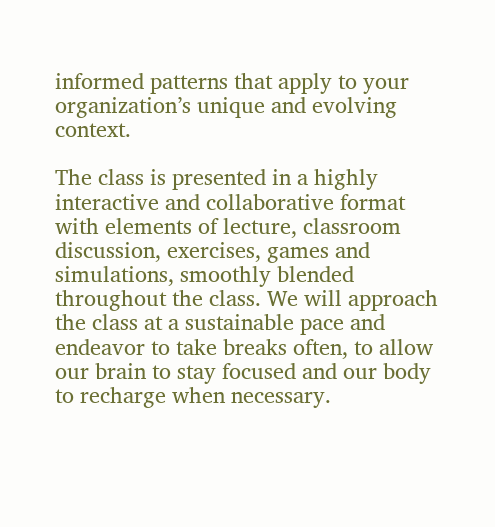informed patterns that apply to your organization’s unique and evolving context.

The class is presented in a highly interactive and collaborative format with elements of lecture, classroom discussion, exercises, games and simulations, smoothly blended throughout the class. We will approach the class at a sustainable pace and endeavor to take breaks often, to allow our brain to stay focused and our body to recharge when necessary.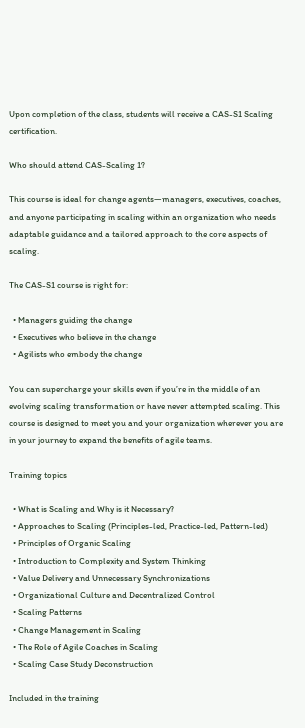Upon completion of the class, students will receive a CAS-S1 Scaling certification.

Who should attend CAS-Scaling 1?

This course is ideal for change agents—managers, executives, coaches, and anyone participating in scaling within an organization who needs adaptable guidance and a tailored approach to the core aspects of scaling.

The CAS-S1 course is right for:

  • Managers guiding the change
  • Executives who believe in the change
  • Agilists who embody the change

You can supercharge your skills even if you’re in the middle of an evolving scaling transformation or have never attempted scaling. This course is designed to meet you and your organization wherever you are in your journey to expand the benefits of agile teams.

Training topics

  • What is Scaling and Why is it Necessary?
  • Approaches to Scaling (Principles-led, Practice-led, Pattern-led)
  • Principles of Organic Scaling
  • Introduction to Complexity and System Thinking
  • Value Delivery and Unnecessary Synchronizations
  • Organizational Culture and Decentralized Control
  • Scaling Patterns
  • Change Management in Scaling
  • The Role of Agile Coaches in Scaling
  • Scaling Case Study Deconstruction

Included in the training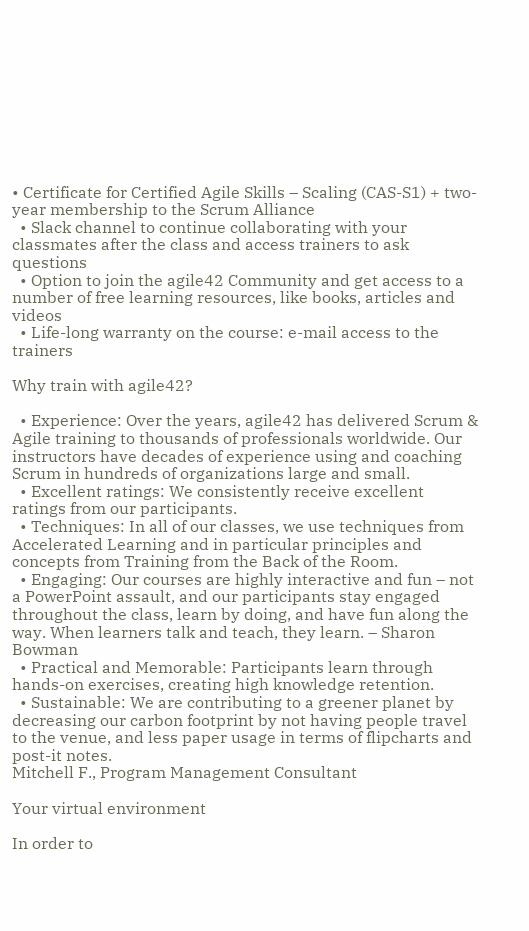• Certificate for Certified Agile Skills – Scaling (CAS-S1) + two-year membership to the Scrum Alliance
  • Slack channel to continue collaborating with your classmates after the class and access trainers to ask questions
  • Option to join the agile42 Community and get access to a number of free learning resources, like books, articles and videos
  • Life-long warranty on the course: e-mail access to the trainers

Why train with agile42?

  • Experience: Over the years, agile42 has delivered Scrum & Agile training to thousands of professionals worldwide. Our instructors have decades of experience using and coaching Scrum in hundreds of organizations large and small.
  • Excellent ratings: We consistently receive excellent ratings from our participants.
  • Techniques: In all of our classes, we use techniques from Accelerated Learning and in particular principles and concepts from Training from the Back of the Room.
  • Engaging: Our courses are highly interactive and fun – not a PowerPoint assault, and our participants stay engaged throughout the class, learn by doing, and have fun along the way. When learners talk and teach, they learn. – Sharon Bowman
  • Practical and Memorable: Participants learn through hands-on exercises, creating high knowledge retention.
  • Sustainable: We are contributing to a greener planet by decreasing our carbon footprint by not having people travel to the venue, and less paper usage in terms of flipcharts and post-it notes.
Mitchell F., Program Management Consultant

Your virtual environment

In order to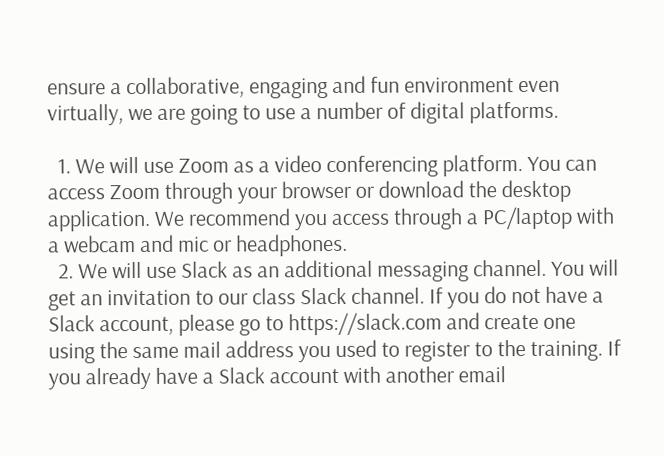ensure a collaborative, engaging and fun environment even virtually, we are going to use a number of digital platforms.

  1. We will use Zoom as a video conferencing platform. You can access Zoom through your browser or download the desktop application. We recommend you access through a PC/laptop with a webcam and mic or headphones.
  2. We will use Slack as an additional messaging channel. You will get an invitation to our class Slack channel. If you do not have a Slack account, please go to https://slack.com and create one using the same mail address you used to register to the training. If you already have a Slack account with another email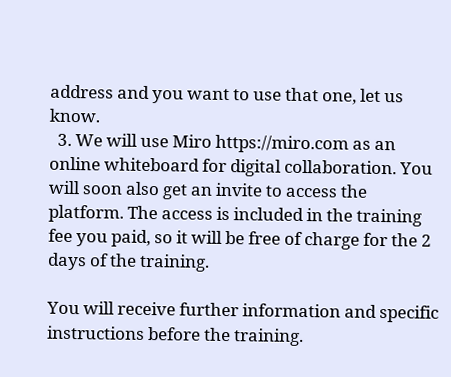address and you want to use that one, let us know.
  3. We will use Miro https://miro.com as an online whiteboard for digital collaboration. You will soon also get an invite to access the platform. The access is included in the training fee you paid, so it will be free of charge for the 2 days of the training.

You will receive further information and specific instructions before the training.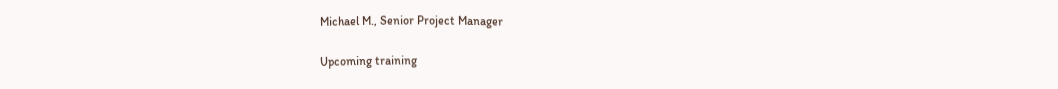Michael M., Senior Project Manager

Upcoming training